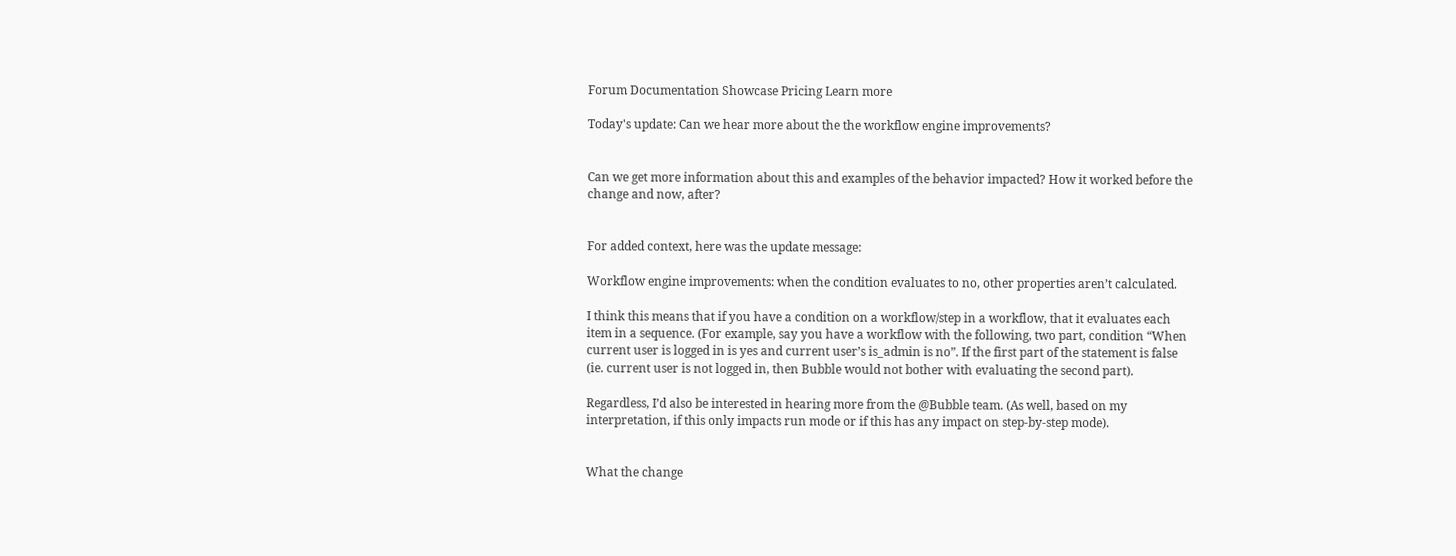Forum Documentation Showcase Pricing Learn more

Today's update: Can we hear more about the the workflow engine improvements?


Can we get more information about this and examples of the behavior impacted? How it worked before the change and now, after?


For added context, here was the update message:

Workflow engine improvements: when the condition evaluates to no, other properties aren’t calculated.

I think this means that if you have a condition on a workflow/step in a workflow, that it evaluates each item in a sequence. (For example, say you have a workflow with the following, two part, condition “When current user is logged in is yes and current user’s is_admin is no”. If the first part of the statement is false (ie. current user is not logged in, then Bubble would not bother with evaluating the second part).

Regardless, I’d also be interested in hearing more from the @Bubble team. (As well, based on my interpretation, if this only impacts run mode or if this has any impact on step-by-step mode).


What the change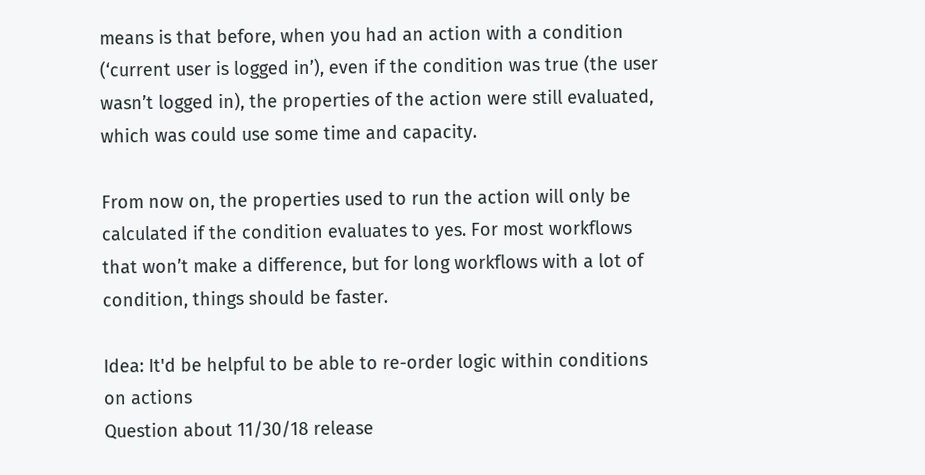means is that before, when you had an action with a condition (‘current user is logged in’), even if the condition was true (the user wasn’t logged in), the properties of the action were still evaluated, which was could use some time and capacity.

From now on, the properties used to run the action will only be calculated if the condition evaluates to yes. For most workflows that won’t make a difference, but for long workflows with a lot of condition, things should be faster.

Idea: It'd be helpful to be able to re-order logic within conditions on actions
Question about 11/30/18 release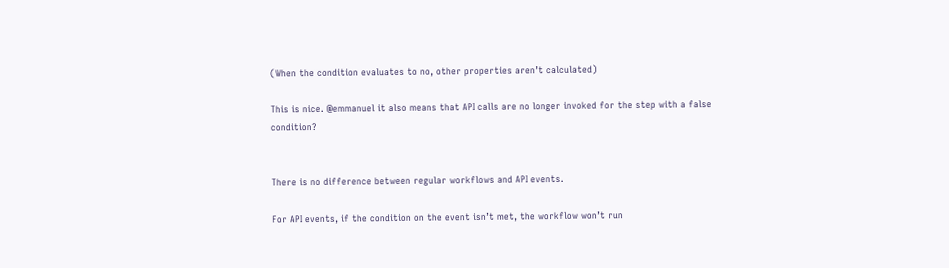(When the condition evaluates to no, other properties aren’t calculated)

This is nice. @emmanuel it also means that API calls are no longer invoked for the step with a false condition?


There is no difference between regular workflows and API events.

For API events, if the condition on the event isn’t met, the workflow won’t run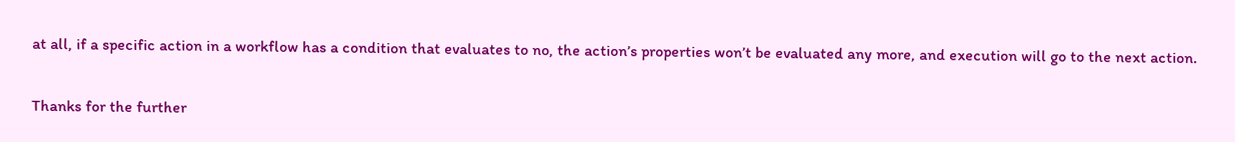at all, if a specific action in a workflow has a condition that evaluates to no, the action’s properties won’t be evaluated any more, and execution will go to the next action.


Thanks for the further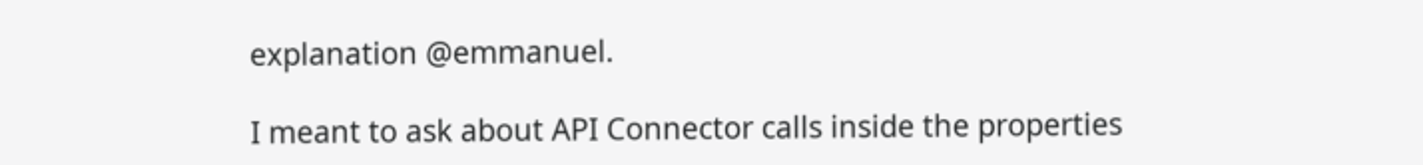explanation @emmanuel.

I meant to ask about API Connector calls inside the properties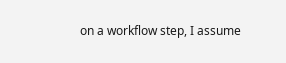on a workflow step, I assume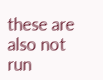these are also not run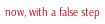now, with a false step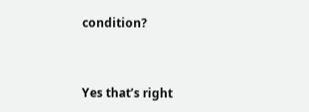condition?


Yes that’s right